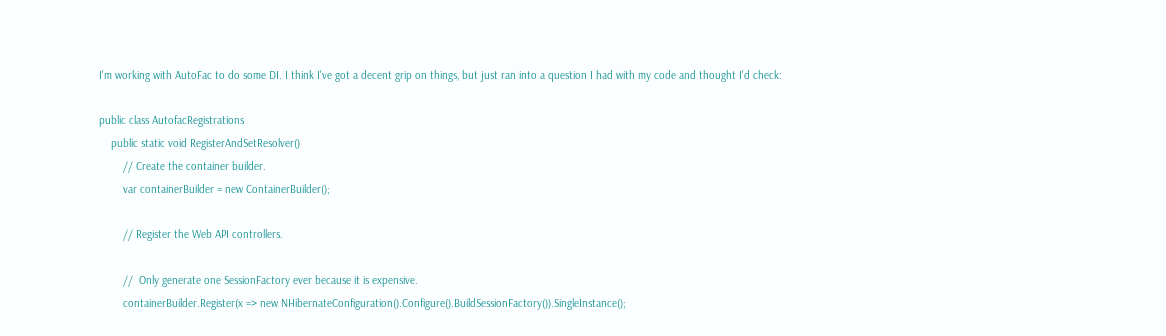I'm working with AutoFac to do some DI. I think I've got a decent grip on things, but just ran into a question I had with my code and thought I'd check:

public class AutofacRegistrations
    public static void RegisterAndSetResolver()
        // Create the container builder.
        var containerBuilder = new ContainerBuilder();

        // Register the Web API controllers.

        //  Only generate one SessionFactory ever because it is expensive.
        containerBuilder.Register(x => new NHibernateConfiguration().Configure().BuildSessionFactory()).SingleInstance();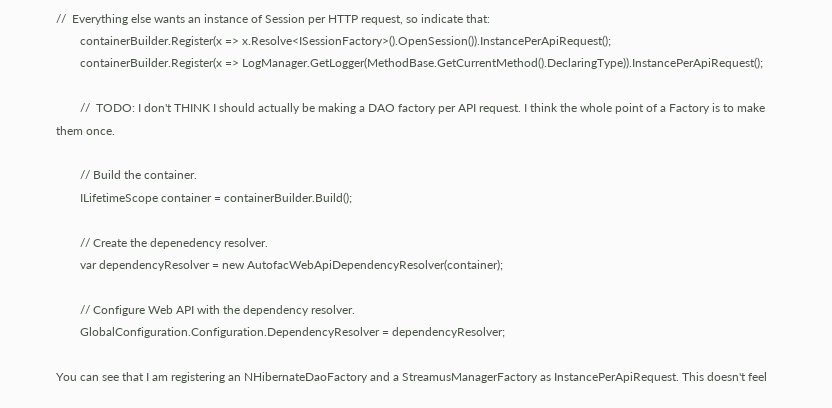//  Everything else wants an instance of Session per HTTP request, so indicate that:
        containerBuilder.Register(x => x.Resolve<ISessionFactory>().OpenSession()).InstancePerApiRequest();
        containerBuilder.Register(x => LogManager.GetLogger(MethodBase.GetCurrentMethod().DeclaringType)).InstancePerApiRequest();

        //  TODO: I don't THINK I should actually be making a DAO factory per API request. I think the whole point of a Factory is to make them once.

        // Build the container.
        ILifetimeScope container = containerBuilder.Build();

        // Create the depenedency resolver.
        var dependencyResolver = new AutofacWebApiDependencyResolver(container);

        // Configure Web API with the dependency resolver.
        GlobalConfiguration.Configuration.DependencyResolver = dependencyResolver;

You can see that I am registering an NHibernateDaoFactory and a StreamusManagerFactory as InstancePerApiRequest. This doesn't feel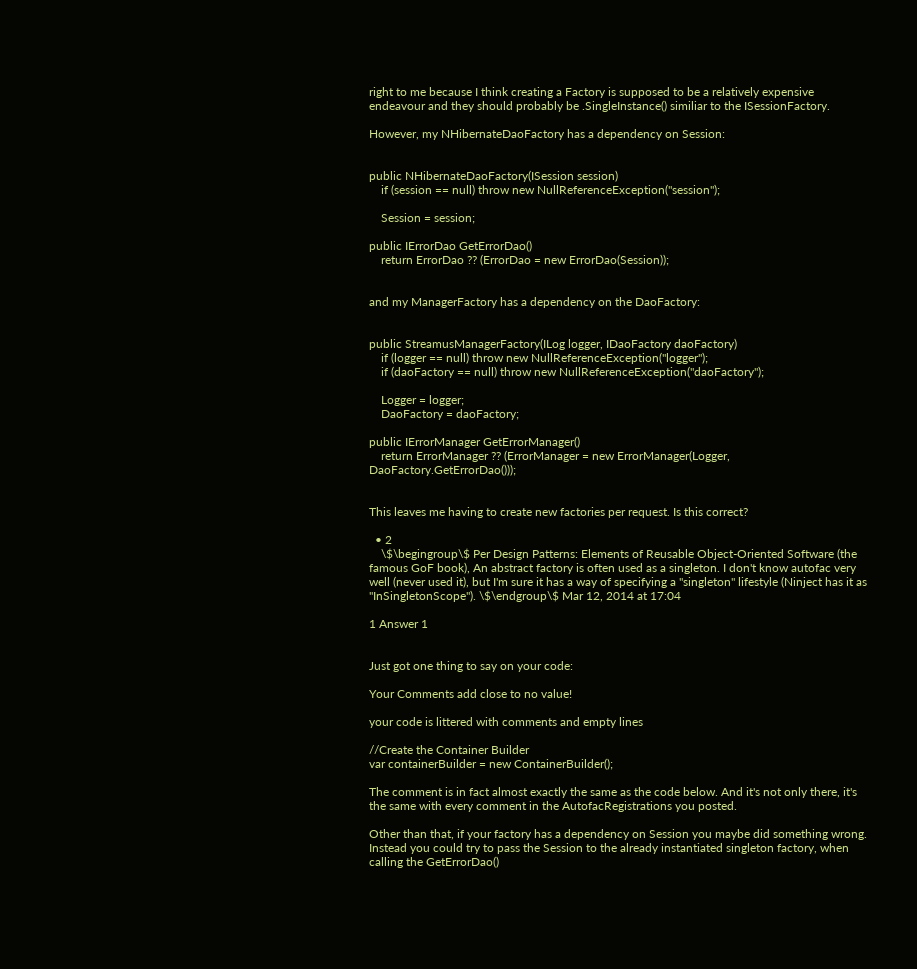right to me because I think creating a Factory is supposed to be a relatively expensive endeavour and they should probably be .SingleInstance() similiar to the ISessionFactory.

However, my NHibernateDaoFactory has a dependency on Session:


public NHibernateDaoFactory(ISession session)
    if (session == null) throw new NullReferenceException("session");

    Session = session;

public IErrorDao GetErrorDao()
    return ErrorDao ?? (ErrorDao = new ErrorDao(Session));


and my ManagerFactory has a dependency on the DaoFactory:


public StreamusManagerFactory(ILog logger, IDaoFactory daoFactory)
    if (logger == null) throw new NullReferenceException("logger");
    if (daoFactory == null) throw new NullReferenceException("daoFactory");

    Logger = logger;
    DaoFactory = daoFactory;

public IErrorManager GetErrorManager()
    return ErrorManager ?? (ErrorManager = new ErrorManager(Logger, DaoFactory.GetErrorDao()));


This leaves me having to create new factories per request. Is this correct?

  • 2
    \$\begingroup\$ Per Design Patterns: Elements of Reusable Object-Oriented Software (the famous GoF book), An abstract factory is often used as a singleton. I don't know autofac very well (never used it), but I'm sure it has a way of specifying a "singleton" lifestyle (Ninject has it as "InSingletonScope"). \$\endgroup\$ Mar 12, 2014 at 17:04

1 Answer 1


Just got one thing to say on your code:

Your Comments add close to no value!

your code is littered with comments and empty lines

//Create the Container Builder
var containerBuilder = new ContainerBuilder();

The comment is in fact almost exactly the same as the code below. And it's not only there, it's the same with every comment in the AutofacRegistrations you posted.

Other than that, if your factory has a dependency on Session you maybe did something wrong. Instead you could try to pass the Session to the already instantiated singleton factory, when calling the GetErrorDao()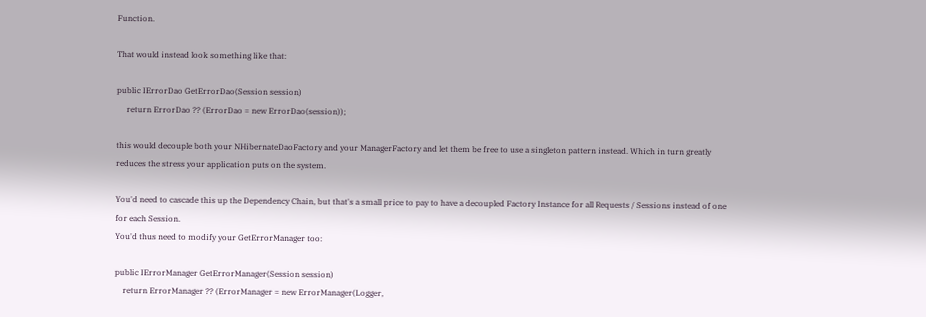Function.

That would instead look something like that:

public IErrorDao GetErrorDao(Session session)
     return ErrorDao ?? (ErrorDao = new ErrorDao(session));

this would decouple both your NHibernateDaoFactory and your ManagerFactory and let them be free to use a singleton pattern instead. Which in turn greatly reduces the stress your application puts on the system.

You'd need to cascade this up the Dependency Chain, but that's a small price to pay to have a decoupled Factory Instance for all Requests / Sessions instead of one for each Session.
You'd thus need to modify your GetErrorManager too:

public IErrorManager GetErrorManager(Session session)
    return ErrorManager ?? (ErrorManager = new ErrorManager(Logger,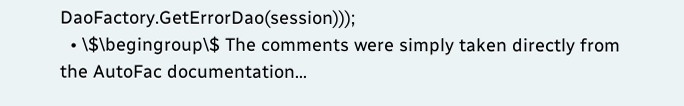DaoFactory.GetErrorDao(session)));
  • \$\begingroup\$ The comments were simply taken directly from the AutoFac documentation...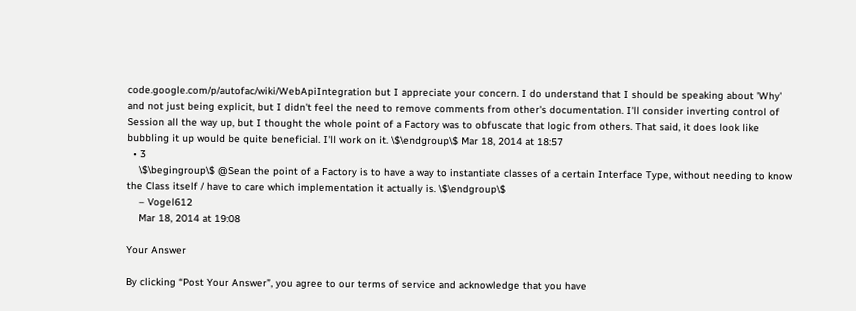code.google.com/p/autofac/wiki/WebApiIntegration but I appreciate your concern. I do understand that I should be speaking about 'Why' and not just being explicit, but I didn't feel the need to remove comments from other's documentation. I'll consider inverting control of Session all the way up, but I thought the whole point of a Factory was to obfuscate that logic from others. That said, it does look like bubbling it up would be quite beneficial. I'll work on it. \$\endgroup\$ Mar 18, 2014 at 18:57
  • 3
    \$\begingroup\$ @Sean the point of a Factory is to have a way to instantiate classes of a certain Interface Type, without needing to know the Class itself / have to care which implementation it actually is. \$\endgroup\$
    – Vogel612
    Mar 18, 2014 at 19:08

Your Answer

By clicking “Post Your Answer”, you agree to our terms of service and acknowledge that you have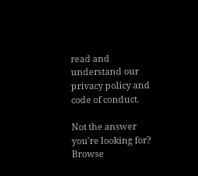read and understand our privacy policy and code of conduct.

Not the answer you're looking for? Browse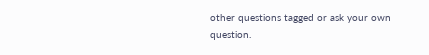other questions tagged or ask your own question.